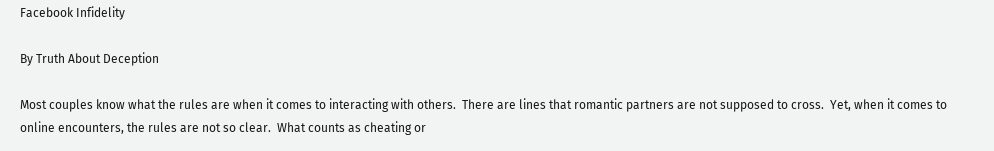Facebook Infidelity

By Truth About Deception

Most couples know what the rules are when it comes to interacting with others.  There are lines that romantic partners are not supposed to cross.  Yet, when it comes to online encounters, the rules are not so clear.  What counts as cheating or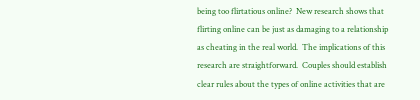being too flirtatious online?  New research shows that flirting online can be just as damaging to a relationship as cheating in the real world.  The implications of this research are straightforward.  Couples should establish clear rules about the types of online activities that are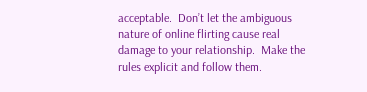acceptable.  Don’t let the ambiguous nature of online flirting cause real damage to your relationship.  Make the rules explicit and follow them.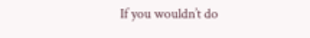If you wouldn’t do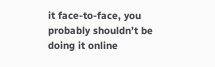it face-to-face, you probably shouldn’t be doing it online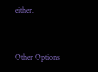either.


Other Options